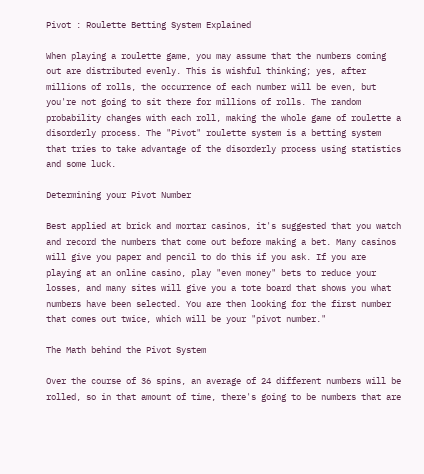Pivot : Roulette Betting System Explained

When playing a roulette game, you may assume that the numbers coming out are distributed evenly. This is wishful thinking; yes, after millions of rolls, the occurrence of each number will be even, but you're not going to sit there for millions of rolls. The random probability changes with each roll, making the whole game of roulette a disorderly process. The "Pivot" roulette system is a betting system that tries to take advantage of the disorderly process using statistics and some luck.

Determining your Pivot Number

Best applied at brick and mortar casinos, it's suggested that you watch and record the numbers that come out before making a bet. Many casinos will give you paper and pencil to do this if you ask. If you are playing at an online casino, play "even money" bets to reduce your losses, and many sites will give you a tote board that shows you what numbers have been selected. You are then looking for the first number that comes out twice, which will be your "pivot number."

The Math behind the Pivot System

Over the course of 36 spins, an average of 24 different numbers will be rolled, so in that amount of time, there's going to be numbers that are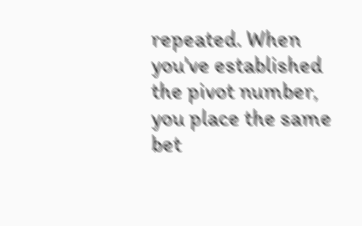repeated. When you've established the pivot number, you place the same bet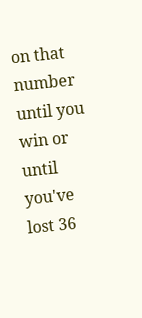on that number until you win or until you've lost 36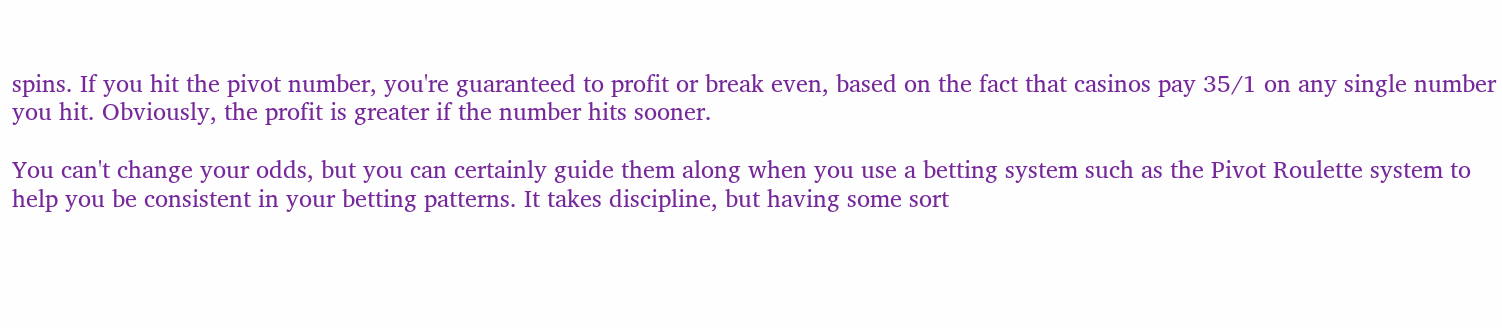spins. If you hit the pivot number, you're guaranteed to profit or break even, based on the fact that casinos pay 35/1 on any single number you hit. Obviously, the profit is greater if the number hits sooner.

You can't change your odds, but you can certainly guide them along when you use a betting system such as the Pivot Roulette system to help you be consistent in your betting patterns. It takes discipline, but having some sort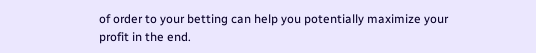of order to your betting can help you potentially maximize your profit in the end.